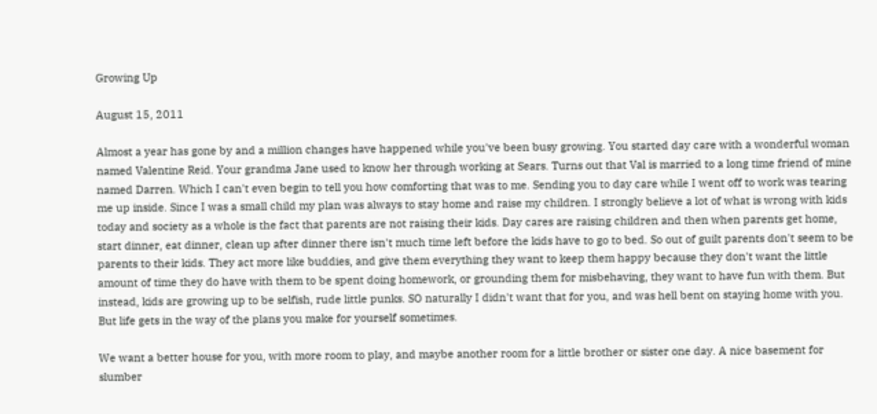Growing Up

August 15, 2011

Almost a year has gone by and a million changes have happened while you've been busy growing. You started day care with a wonderful woman named Valentine Reid. Your grandma Jane used to know her through working at Sears. Turns out that Val is married to a long time friend of mine named Darren. Which I can't even begin to tell you how comforting that was to me. Sending you to day care while I went off to work was tearing me up inside. Since I was a small child my plan was always to stay home and raise my children. I strongly believe a lot of what is wrong with kids today and society as a whole is the fact that parents are not raising their kids. Day cares are raising children and then when parents get home, start dinner, eat dinner, clean up after dinner there isn't much time left before the kids have to go to bed. So out of guilt parents don't seem to be parents to their kids. They act more like buddies, and give them everything they want to keep them happy because they don't want the little amount of time they do have with them to be spent doing homework, or grounding them for misbehaving, they want to have fun with them. But instead, kids are growing up to be selfish, rude little punks. SO naturally I didn't want that for you, and was hell bent on staying home with you. But life gets in the way of the plans you make for yourself sometimes.

We want a better house for you, with more room to play, and maybe another room for a little brother or sister one day. A nice basement for slumber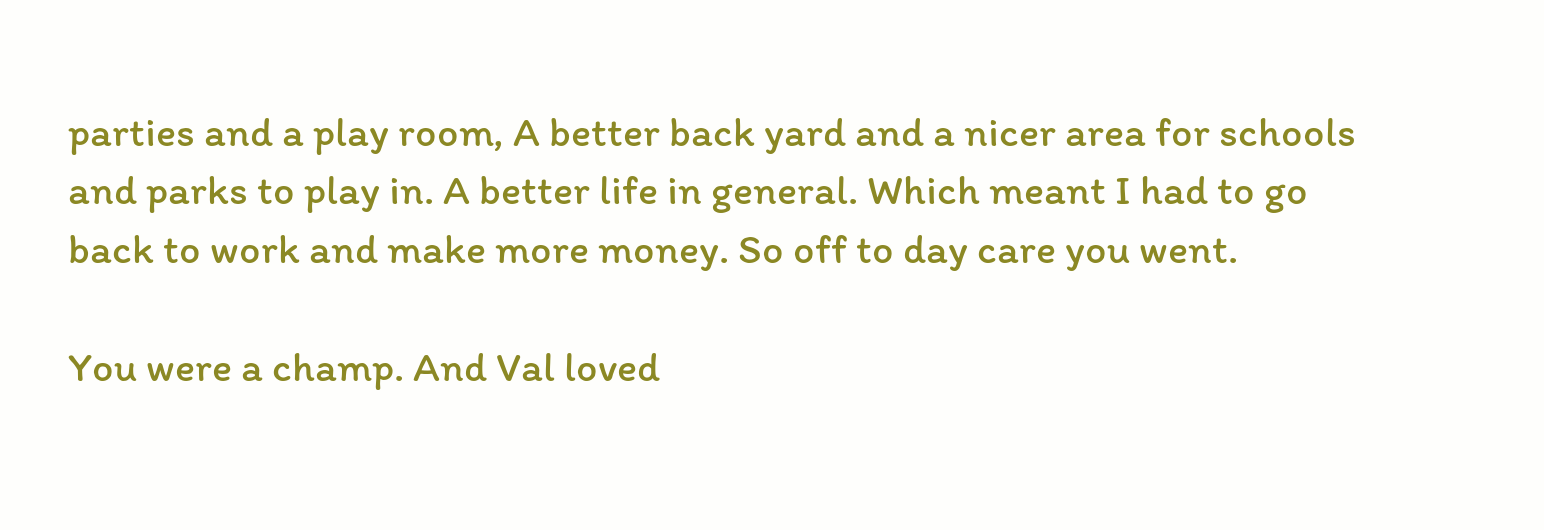parties and a play room, A better back yard and a nicer area for schools and parks to play in. A better life in general. Which meant I had to go back to work and make more money. So off to day care you went.

You were a champ. And Val loved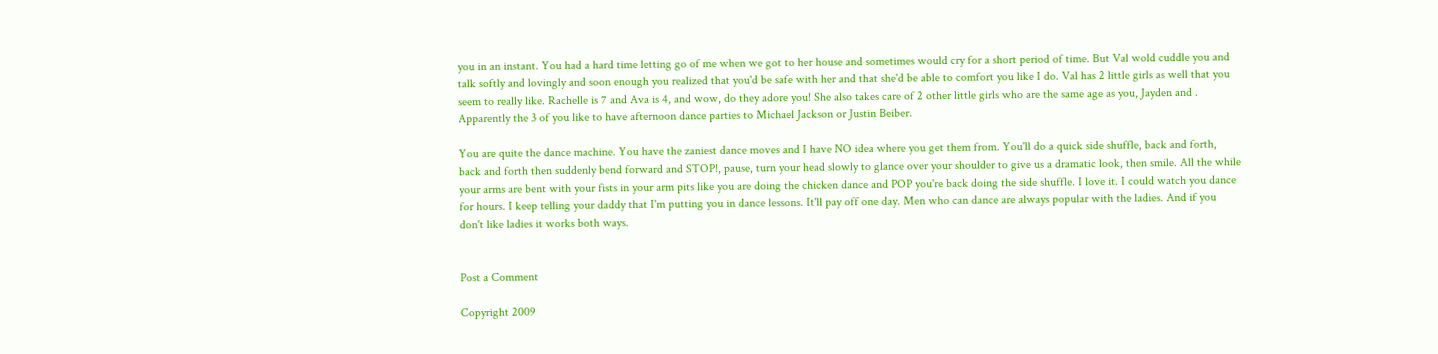you in an instant. You had a hard time letting go of me when we got to her house and sometimes would cry for a short period of time. But Val wold cuddle you and talk softly and lovingly and soon enough you realized that you'd be safe with her and that she'd be able to comfort you like I do. Val has 2 little girls as well that you seem to really like. Rachelle is 7 and Ava is 4, and wow, do they adore you! She also takes care of 2 other little girls who are the same age as you, Jayden and . Apparently the 3 of you like to have afternoon dance parties to Michael Jackson or Justin Beiber.

You are quite the dance machine. You have the zaniest dance moves and I have NO idea where you get them from. You'll do a quick side shuffle, back and forth, back and forth then suddenly bend forward and STOP!, pause, turn your head slowly to glance over your shoulder to give us a dramatic look, then smile. All the while your arms are bent with your fists in your arm pits like you are doing the chicken dance and POP you're back doing the side shuffle. I love it. I could watch you dance for hours. I keep telling your daddy that I'm putting you in dance lessons. It'll pay off one day. Men who can dance are always popular with the ladies. And if you don't like ladies it works both ways.


Post a Comment

Copyright 2009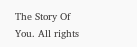The Story Of You. All rights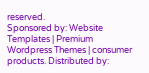reserved.
Sponsored by: Website Templates | Premium Wordpress Themes | consumer products. Distributed by: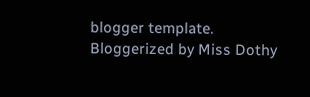blogger template.
Bloggerized by Miss Dothy